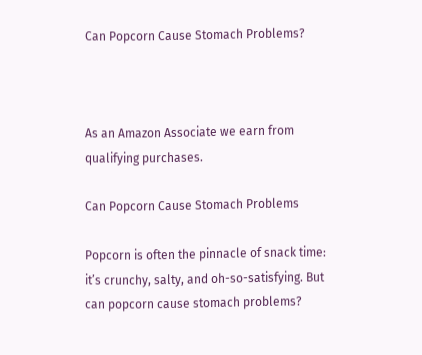Can Popcorn Cause Stomach Problems?



As an Amazon Associate we earn from qualifying purchases.

Can Popcorn Cause Stomach Problems

Popcorn is often the pinnacle of snack time: it’s crunchy, salty, and oh-so-satisfying. But can popcorn cause stomach problems?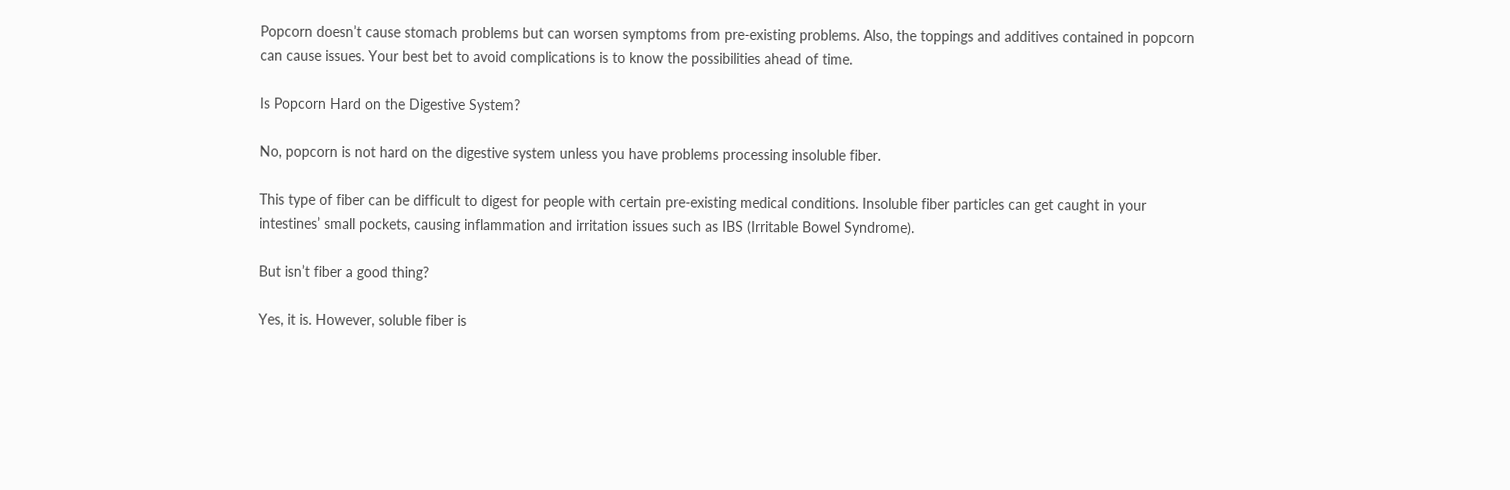Popcorn doesn’t cause stomach problems but can worsen symptoms from pre-existing problems. Also, the toppings and additives contained in popcorn can cause issues. Your best bet to avoid complications is to know the possibilities ahead of time.

Is Popcorn Hard on the Digestive System?

No, popcorn is not hard on the digestive system unless you have problems processing insoluble fiber.

This type of fiber can be difficult to digest for people with certain pre-existing medical conditions. Insoluble fiber particles can get caught in your intestines’ small pockets, causing inflammation and irritation issues such as IBS (Irritable Bowel Syndrome).

But isn’t fiber a good thing?

Yes, it is. However, soluble fiber is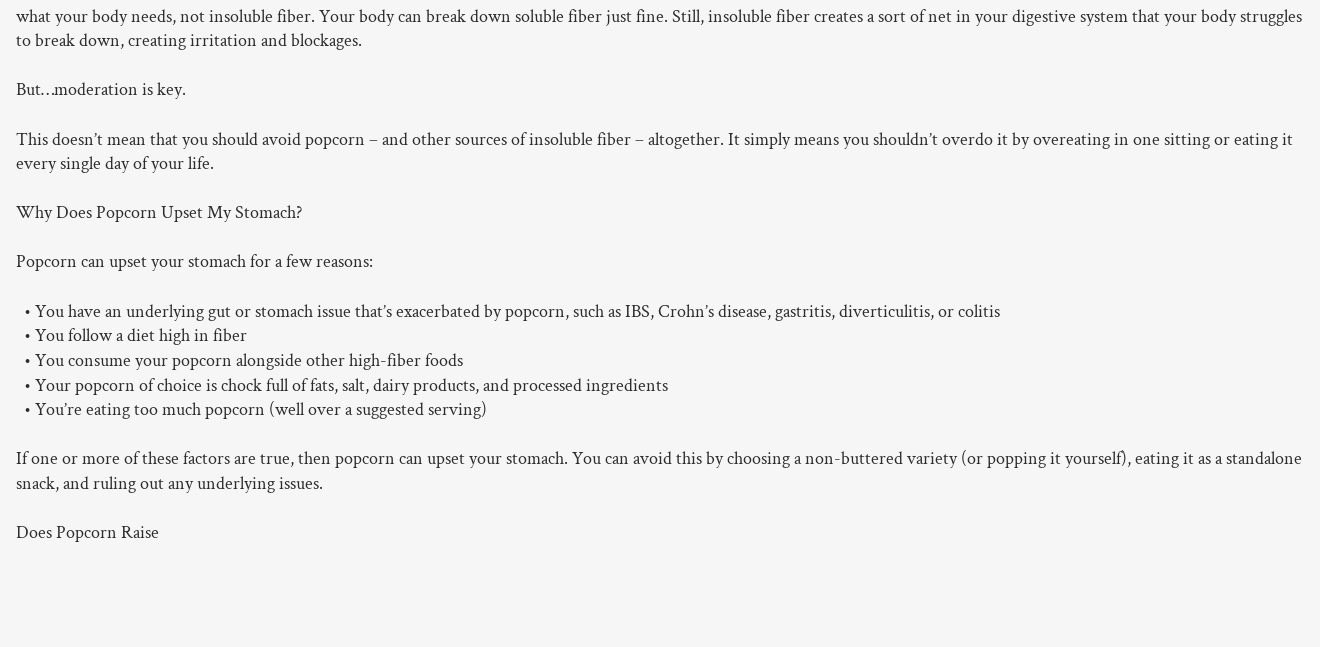what your body needs, not insoluble fiber. Your body can break down soluble fiber just fine. Still, insoluble fiber creates a sort of net in your digestive system that your body struggles to break down, creating irritation and blockages.

But…moderation is key.

This doesn’t mean that you should avoid popcorn – and other sources of insoluble fiber – altogether. It simply means you shouldn’t overdo it by overeating in one sitting or eating it every single day of your life.

Why Does Popcorn Upset My Stomach?

Popcorn can upset your stomach for a few reasons:

  • You have an underlying gut or stomach issue that’s exacerbated by popcorn, such as IBS, Crohn’s disease, gastritis, diverticulitis, or colitis
  • You follow a diet high in fiber
  • You consume your popcorn alongside other high-fiber foods
  • Your popcorn of choice is chock full of fats, salt, dairy products, and processed ingredients
  • You’re eating too much popcorn (well over a suggested serving)

If one or more of these factors are true, then popcorn can upset your stomach. You can avoid this by choosing a non-buttered variety (or popping it yourself), eating it as a standalone snack, and ruling out any underlying issues.

Does Popcorn Raise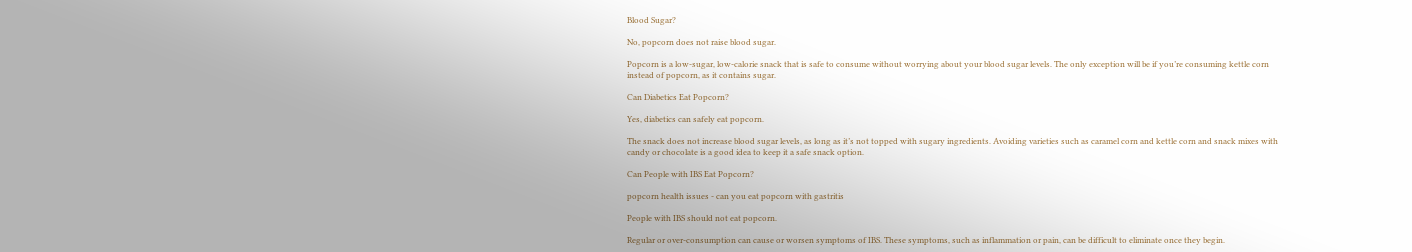Blood Sugar?

No, popcorn does not raise blood sugar.

Popcorn is a low-sugar, low-calorie snack that is safe to consume without worrying about your blood sugar levels. The only exception will be if you’re consuming kettle corn instead of popcorn, as it contains sugar.

Can Diabetics Eat Popcorn?

Yes, diabetics can safely eat popcorn.

The snack does not increase blood sugar levels, as long as it’s not topped with sugary ingredients. Avoiding varieties such as caramel corn and kettle corn and snack mixes with candy or chocolate is a good idea to keep it a safe snack option.

Can People with IBS Eat Popcorn?

popcorn health issues - can you eat popcorn with gastritis

People with IBS should not eat popcorn.

Regular or over-consumption can cause or worsen symptoms of IBS. These symptoms, such as inflammation or pain, can be difficult to eliminate once they begin.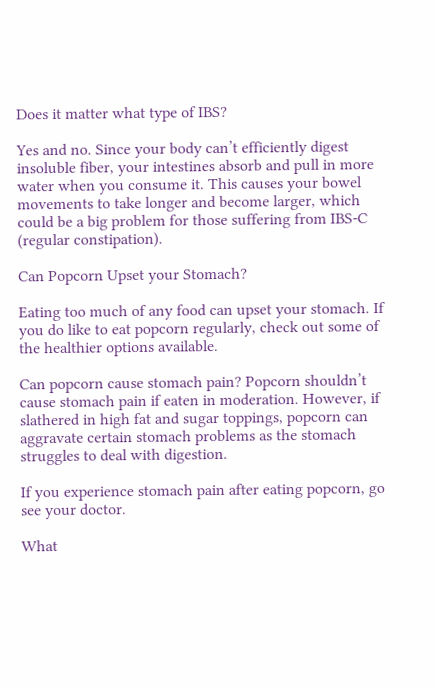Does it matter what type of IBS?

Yes and no. Since your body can’t efficiently digest insoluble fiber, your intestines absorb and pull in more water when you consume it. This causes your bowel movements to take longer and become larger, which could be a big problem for those suffering from IBS-C (regular constipation).

Can Popcorn Upset your Stomach?

Eating too much of any food can upset your stomach. If you do like to eat popcorn regularly, check out some of the healthier options available.

Can popcorn cause stomach pain? Popcorn shouldn’t cause stomach pain if eaten in moderation. However, if slathered in high fat and sugar toppings, popcorn can aggravate certain stomach problems as the stomach struggles to deal with digestion.

If you experience stomach pain after eating popcorn, go see your doctor.

What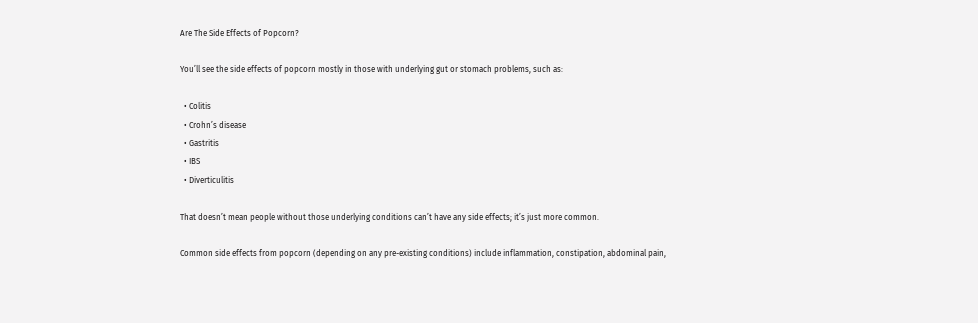Are The Side Effects of Popcorn?

You’ll see the side effects of popcorn mostly in those with underlying gut or stomach problems, such as:

  • Colitis
  • Crohn’s disease
  • Gastritis
  • IBS
  • Diverticulitis

That doesn’t mean people without those underlying conditions can’t have any side effects; it’s just more common.

Common side effects from popcorn (depending on any pre-existing conditions) include inflammation, constipation, abdominal pain,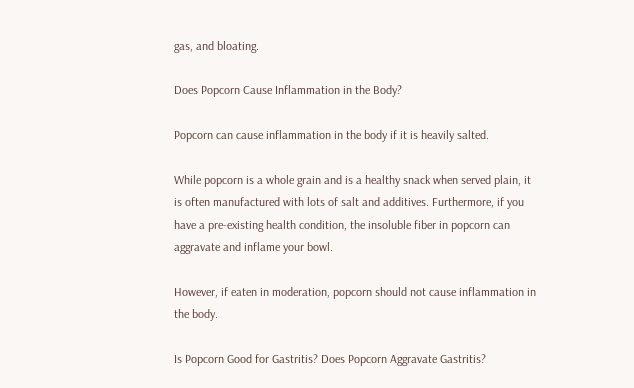gas, and bloating.

Does Popcorn Cause Inflammation in the Body?

Popcorn can cause inflammation in the body if it is heavily salted.

While popcorn is a whole grain and is a healthy snack when served plain, it is often manufactured with lots of salt and additives. Furthermore, if you have a pre-existing health condition, the insoluble fiber in popcorn can aggravate and inflame your bowl.

However, if eaten in moderation, popcorn should not cause inflammation in the body.

Is Popcorn Good for Gastritis? Does Popcorn Aggravate Gastritis?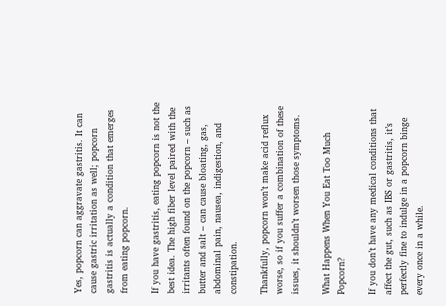Yes, popcorn can aggravate gastritis. It can cause gastric irritation as well; popcorn gastritis is actually a condition that emerges from eating popcorn.

If you have gastritis, eating popcorn is not the best idea. The high fiber level paired with the irritants often found on the popcorn – such as butter and salt – can cause bloating, gas, abdominal pain, nausea, indigestion, and constipation.

Thankfully, popcorn won’t make acid reflux worse, so if you suffer a combination of these issues, it shouldn’t worsen those symptoms.

What Happens When You Eat Too Much Popcorn?

If you don’t have any medical conditions that affect the gut, such as IBS or gastritis, it’s perfectly fine to indulge in a popcorn binge every once in a while.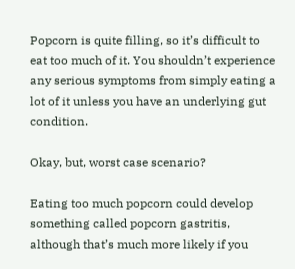Popcorn is quite filling, so it’s difficult to eat too much of it. You shouldn’t experience any serious symptoms from simply eating a lot of it unless you have an underlying gut condition.

Okay, but, worst case scenario?

Eating too much popcorn could develop something called popcorn gastritis, although that’s much more likely if you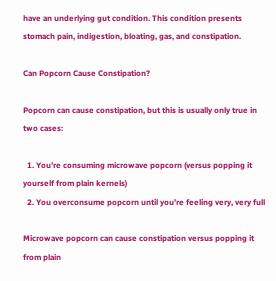have an underlying gut condition. This condition presents stomach pain, indigestion, bloating, gas, and constipation.

Can Popcorn Cause Constipation?

Popcorn can cause constipation, but this is usually only true in two cases:

  1. You’re consuming microwave popcorn (versus popping it yourself from plain kernels)
  2. You overconsume popcorn until you’re feeling very, very full

Microwave popcorn can cause constipation versus popping it from plain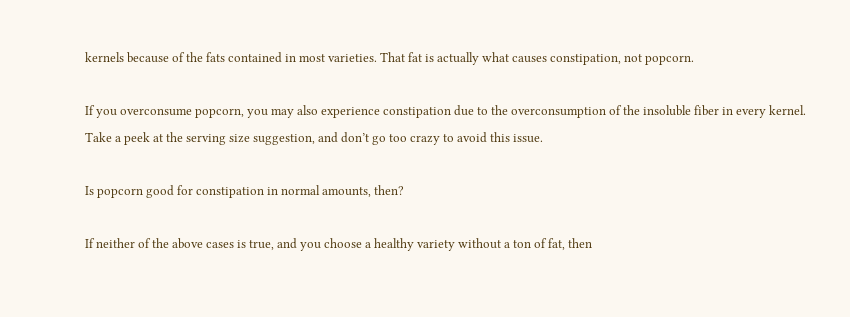kernels because of the fats contained in most varieties. That fat is actually what causes constipation, not popcorn.

If you overconsume popcorn, you may also experience constipation due to the overconsumption of the insoluble fiber in every kernel. Take a peek at the serving size suggestion, and don’t go too crazy to avoid this issue.

Is popcorn good for constipation in normal amounts, then?

If neither of the above cases is true, and you choose a healthy variety without a ton of fat, then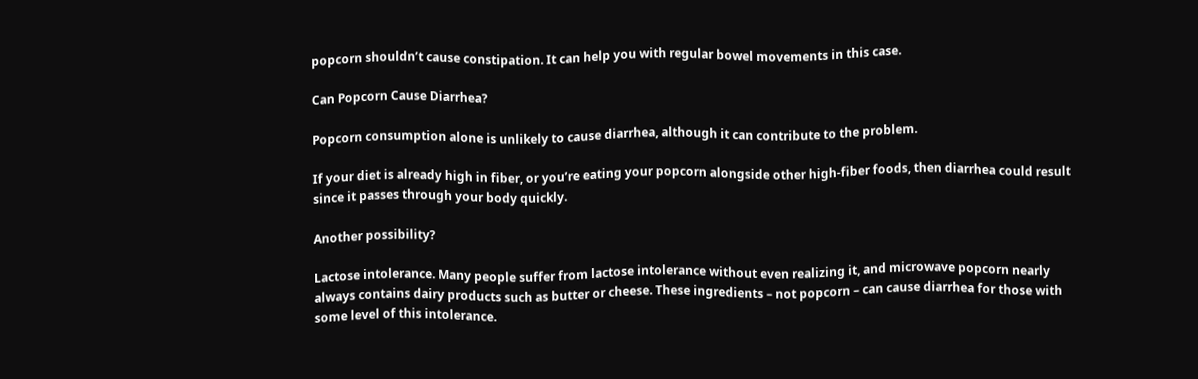popcorn shouldn’t cause constipation. It can help you with regular bowel movements in this case.

Can Popcorn Cause Diarrhea?

Popcorn consumption alone is unlikely to cause diarrhea, although it can contribute to the problem.

If your diet is already high in fiber, or you’re eating your popcorn alongside other high-fiber foods, then diarrhea could result since it passes through your body quickly.

Another possibility?

Lactose intolerance. Many people suffer from lactose intolerance without even realizing it, and microwave popcorn nearly always contains dairy products such as butter or cheese. These ingredients – not popcorn – can cause diarrhea for those with some level of this intolerance.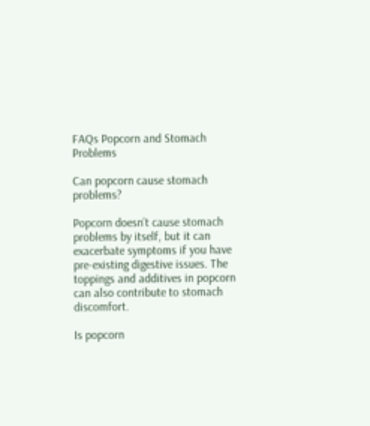FAQs Popcorn and Stomach Problems

Can popcorn cause stomach problems?

Popcorn doesn’t cause stomach problems by itself, but it can exacerbate symptoms if you have pre-existing digestive issues. The toppings and additives in popcorn can also contribute to stomach discomfort.

Is popcorn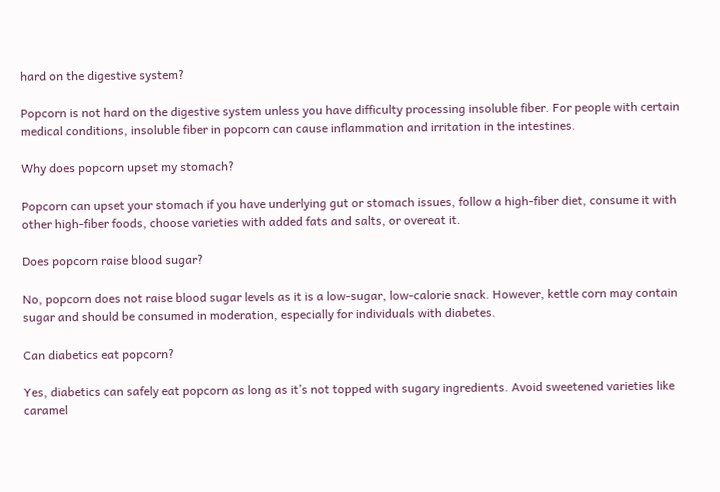hard on the digestive system?

Popcorn is not hard on the digestive system unless you have difficulty processing insoluble fiber. For people with certain medical conditions, insoluble fiber in popcorn can cause inflammation and irritation in the intestines.

Why does popcorn upset my stomach?

Popcorn can upset your stomach if you have underlying gut or stomach issues, follow a high-fiber diet, consume it with other high-fiber foods, choose varieties with added fats and salts, or overeat it.

Does popcorn raise blood sugar?

No, popcorn does not raise blood sugar levels as it is a low-sugar, low-calorie snack. However, kettle corn may contain sugar and should be consumed in moderation, especially for individuals with diabetes.

Can diabetics eat popcorn?

Yes, diabetics can safely eat popcorn as long as it’s not topped with sugary ingredients. Avoid sweetened varieties like caramel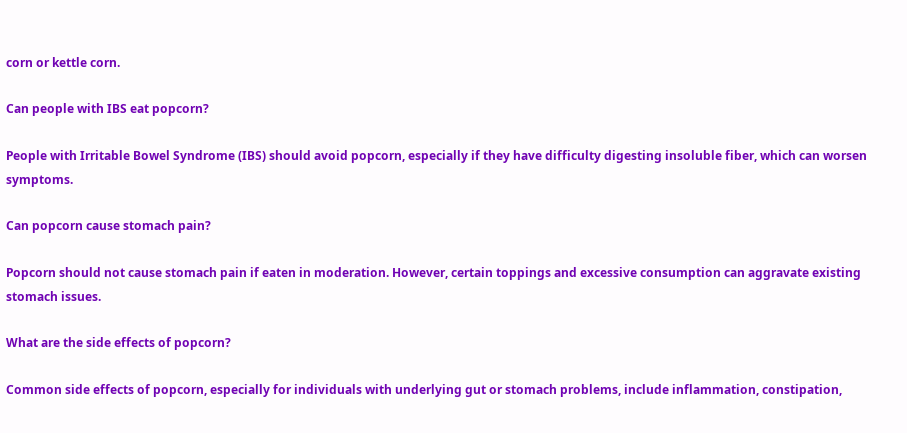corn or kettle corn.

Can people with IBS eat popcorn?

People with Irritable Bowel Syndrome (IBS) should avoid popcorn, especially if they have difficulty digesting insoluble fiber, which can worsen symptoms.

Can popcorn cause stomach pain?

Popcorn should not cause stomach pain if eaten in moderation. However, certain toppings and excessive consumption can aggravate existing stomach issues.

What are the side effects of popcorn?

Common side effects of popcorn, especially for individuals with underlying gut or stomach problems, include inflammation, constipation,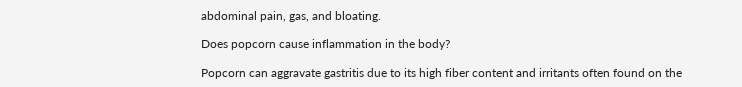abdominal pain, gas, and bloating.

Does popcorn cause inflammation in the body?

Popcorn can aggravate gastritis due to its high fiber content and irritants often found on the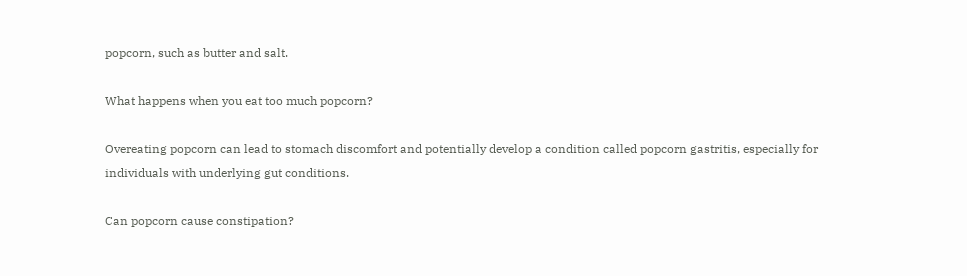popcorn, such as butter and salt.

What happens when you eat too much popcorn?

Overeating popcorn can lead to stomach discomfort and potentially develop a condition called popcorn gastritis, especially for individuals with underlying gut conditions.

Can popcorn cause constipation?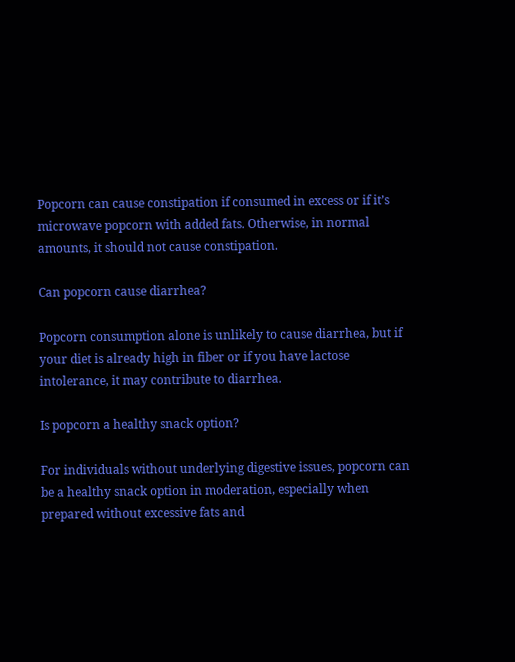Popcorn can cause constipation if consumed in excess or if it’s microwave popcorn with added fats. Otherwise, in normal amounts, it should not cause constipation.

Can popcorn cause diarrhea?

Popcorn consumption alone is unlikely to cause diarrhea, but if your diet is already high in fiber or if you have lactose intolerance, it may contribute to diarrhea.

Is popcorn a healthy snack option?

For individuals without underlying digestive issues, popcorn can be a healthy snack option in moderation, especially when prepared without excessive fats and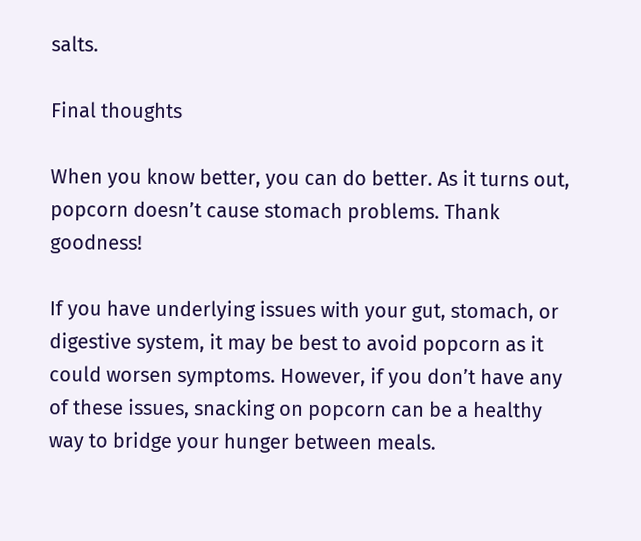salts.

Final thoughts

When you know better, you can do better. As it turns out, popcorn doesn’t cause stomach problems. Thank goodness!

If you have underlying issues with your gut, stomach, or digestive system, it may be best to avoid popcorn as it could worsen symptoms. However, if you don’t have any of these issues, snacking on popcorn can be a healthy way to bridge your hunger between meals.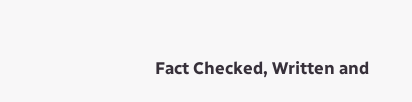Fact Checked, Written and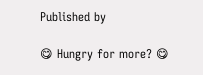Published by

😋 Hungry for more? 😋